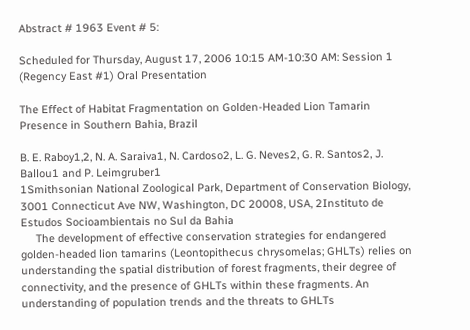Abstract # 1963 Event # 5:

Scheduled for Thursday, August 17, 2006 10:15 AM-10:30 AM: Session 1 (Regency East #1) Oral Presentation

The Effect of Habitat Fragmentation on Golden-Headed Lion Tamarin Presence in Southern Bahia, Brazil

B. E. Raboy1,2, N. A. Saraiva1, N. Cardoso2, L. G. Neves2, G. R. Santos2, J. Ballou1 and P. Leimgruber1
1Smithsonian National Zoological Park, Department of Conservation Biology, 3001 Connecticut Ave NW, Washington, DC 20008, USA, 2Instituto de Estudos Socioambientais no Sul da Bahia
     The development of effective conservation strategies for endangered golden-headed lion tamarins (Leontopithecus chrysomelas; GHLTs) relies on understanding the spatial distribution of forest fragments, their degree of connectivity, and the presence of GHLTs within these fragments. An understanding of population trends and the threats to GHLTs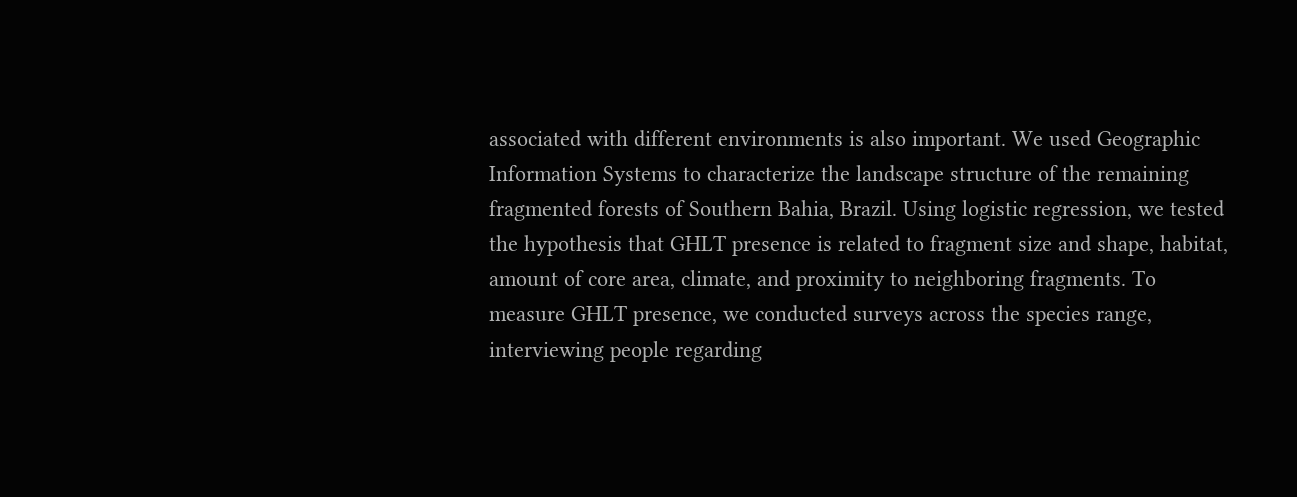associated with different environments is also important. We used Geographic Information Systems to characterize the landscape structure of the remaining fragmented forests of Southern Bahia, Brazil. Using logistic regression, we tested the hypothesis that GHLT presence is related to fragment size and shape, habitat, amount of core area, climate, and proximity to neighboring fragments. To measure GHLT presence, we conducted surveys across the species range, interviewing people regarding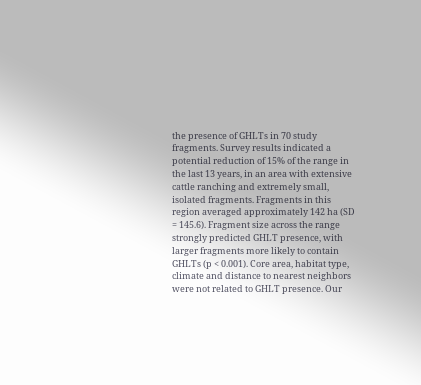the presence of GHLTs in 70 study fragments. Survey results indicated a potential reduction of 15% of the range in the last 13 years, in an area with extensive cattle ranching and extremely small, isolated fragments. Fragments in this region averaged approximately 142 ha (SD = 145.6). Fragment size across the range strongly predicted GHLT presence, with larger fragments more likely to contain GHLTs (p < 0.001). Core area, habitat type, climate and distance to nearest neighbors were not related to GHLT presence. Our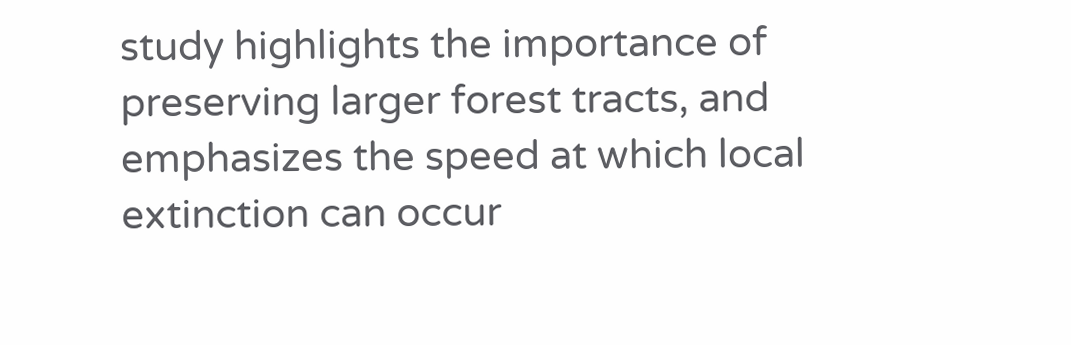study highlights the importance of preserving larger forest tracts, and emphasizes the speed at which local extinction can occur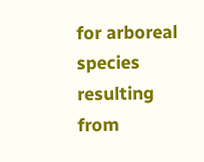for arboreal species resulting from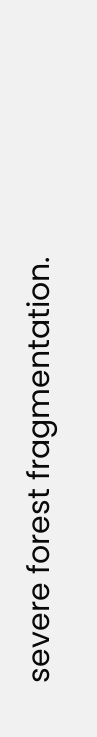severe forest fragmentation.